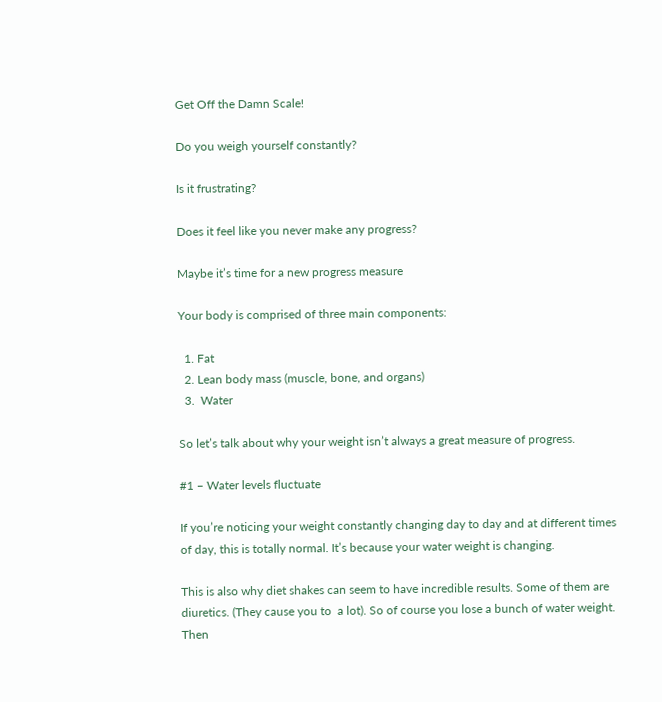Get Off the Damn Scale!

Do you weigh yourself constantly?

Is it frustrating?

Does it feel like you never make any progress?

Maybe it’s time for a new progress measure

Your body is comprised of three main components:

  1. Fat
  2. Lean body mass (muscle, bone, and organs)
  3.  Water

So let’s talk about why your weight isn’t always a great measure of progress.

#1 – Water levels fluctuate

If you’re noticing your weight constantly changing day to day and at different times of day, this is totally normal. It’s because your water weight is changing.

This is also why diet shakes can seem to have incredible results. Some of them are diuretics. (They cause you to  a lot). So of course you lose a bunch of water weight. Then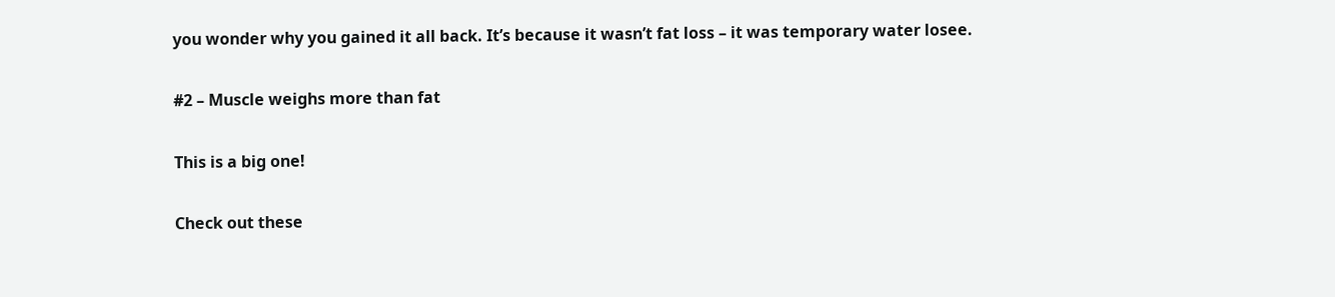you wonder why you gained it all back. It’s because it wasn’t fat loss – it was temporary water losee.

#2 – Muscle weighs more than fat

This is a big one!

Check out these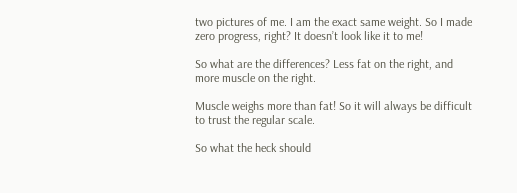two pictures of me. I am the exact same weight. So I made zero progress, right? It doesn’t look like it to me!

So what are the differences? Less fat on the right, and more muscle on the right.

Muscle weighs more than fat! So it will always be difficult to trust the regular scale.

So what the heck should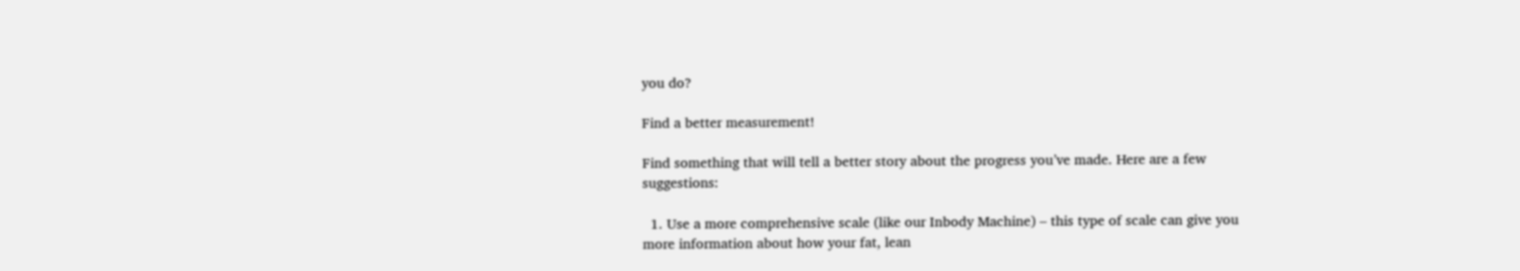you do?

Find a better measurement!

Find something that will tell a better story about the progress you’ve made. Here are a few suggestions:

  1. Use a more comprehensive scale (like our Inbody Machine) – this type of scale can give you more information about how your fat, lean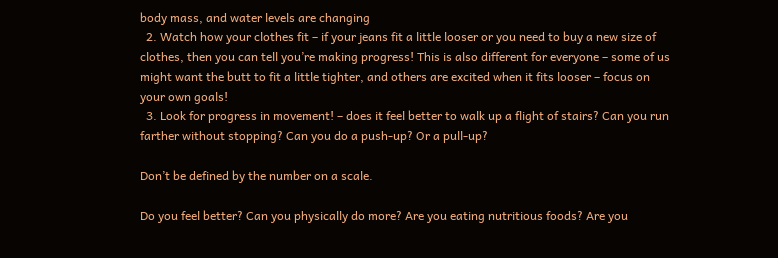body mass, and water levels are changing
  2. Watch how your clothes fit – if your jeans fit a little looser or you need to buy a new size of clothes, then you can tell you’re making progress! This is also different for everyone – some of us might want the butt to fit a little tighter, and others are excited when it fits looser – focus on your own goals!
  3. Look for progress in movement! – does it feel better to walk up a flight of stairs? Can you run farther without stopping? Can you do a push-up? Or a pull-up?

Don’t be defined by the number on a scale.

Do you feel better? Can you physically do more? Are you eating nutritious foods? Are you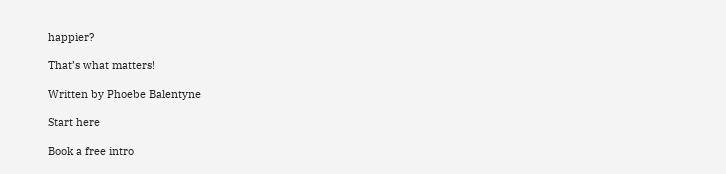happier?

That’s what matters!

Written by Phoebe Balentyne

Start here

Book a free intro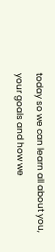today so we can learn all about you, your goals and how we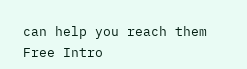can help you reach them
Free Intro